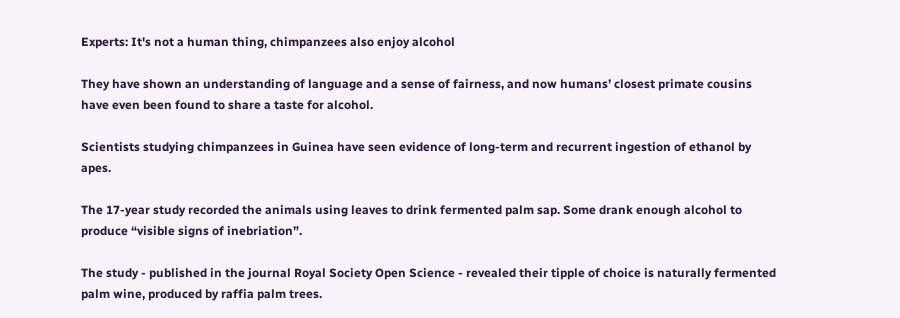Experts: It's not a human thing, chimpanzees also enjoy alcohol

They have shown an understanding of language and a sense of fairness, and now humans’ closest primate cousins have even been found to share a taste for alcohol.

Scientists studying chimpanzees in Guinea have seen evidence of long-term and recurrent ingestion of ethanol by apes.

The 17-year study recorded the animals using leaves to drink fermented palm sap. Some drank enough alcohol to produce “visible signs of inebriation”.

The study - published in the journal Royal Society Open Science - revealed their tipple of choice is naturally fermented palm wine, produced by raffia palm trees.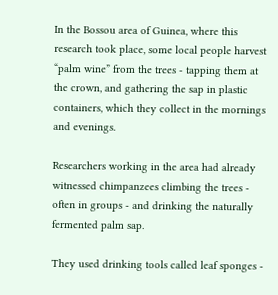In the Bossou area of Guinea, where this research took place, some local people harvest “palm wine” from the trees - tapping them at the crown, and gathering the sap in plastic containers, which they collect in the mornings and evenings.

Researchers working in the area had already witnessed chimpanzees climbing the trees - often in groups - and drinking the naturally fermented palm sap.

They used drinking tools called leaf sponges -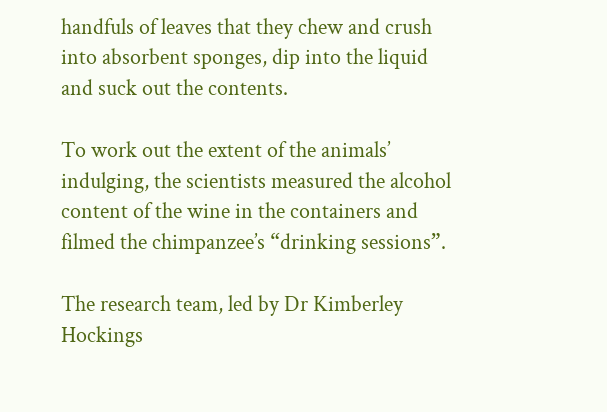handfuls of leaves that they chew and crush into absorbent sponges, dip into the liquid and suck out the contents.

To work out the extent of the animals’ indulging, the scientists measured the alcohol content of the wine in the containers and filmed the chimpanzee’s “drinking sessions”.

The research team, led by Dr Kimberley Hockings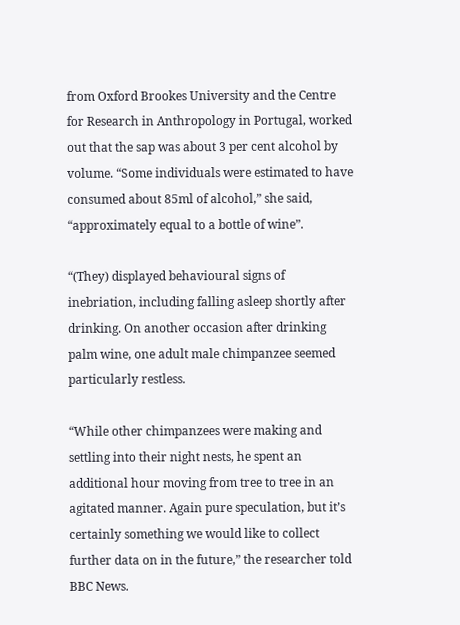from Oxford Brookes University and the Centre for Research in Anthropology in Portugal, worked out that the sap was about 3 per cent alcohol by volume. “Some individuals were estimated to have consumed about 85ml of alcohol,” she said, “approximately equal to a bottle of wine”.

“(They) displayed behavioural signs of inebriation, including falling asleep shortly after drinking. On another occasion after drinking palm wine, one adult male chimpanzee seemed particularly restless.

“While other chimpanzees were making and settling into their night nests, he spent an additional hour moving from tree to tree in an agitated manner. Again pure speculation, but it’s certainly something we would like to collect further data on in the future,” the researcher told BBC News.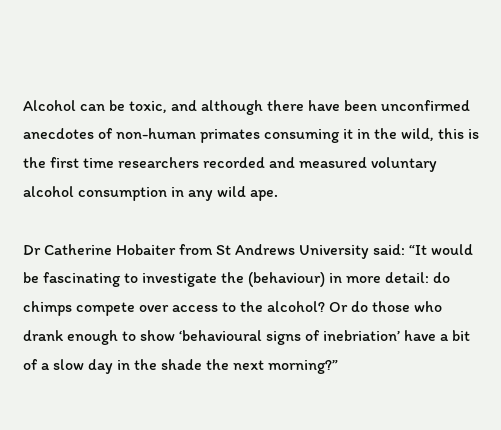Alcohol can be toxic, and although there have been unconfirmed anecdotes of non-human primates consuming it in the wild, this is the first time researchers recorded and measured voluntary alcohol consumption in any wild ape.

Dr Catherine Hobaiter from St Andrews University said: “It would be fascinating to investigate the (behaviour) in more detail: do chimps compete over access to the alcohol? Or do those who drank enough to show ‘behavioural signs of inebriation’ have a bit of a slow day in the shade the next morning?”